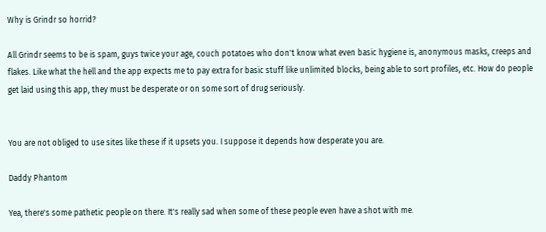Why is Grindr so horrid?

All Grindr seems to be is spam, guys twice your age, couch potatoes who don't know what even basic hygiene is, anonymous masks, creeps and flakes. Like what the hell and the app expects me to pay extra for basic stuff like unlimited blocks, being able to sort profiles, etc. How do people get laid using this app, they must be desperate or on some sort of drug seriously.


You are not obliged to use sites like these if it upsets you. I suppose it depends how desperate you are.

Daddy Phantom

Yea, there's some pathetic people on there. It's really sad when some of these people even have a shot with me.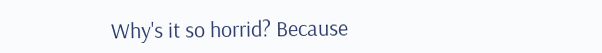Why's it so horrid? Because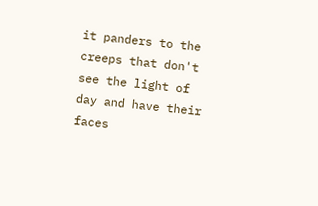it panders to the creeps that don't see the light of day and have their faces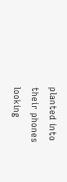planted into their phones looking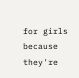for girls because they're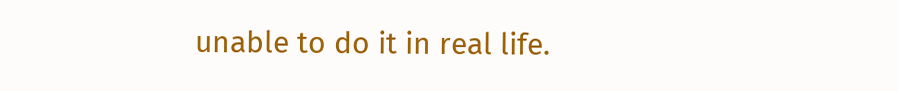unable to do it in real life.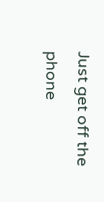Just get off the phone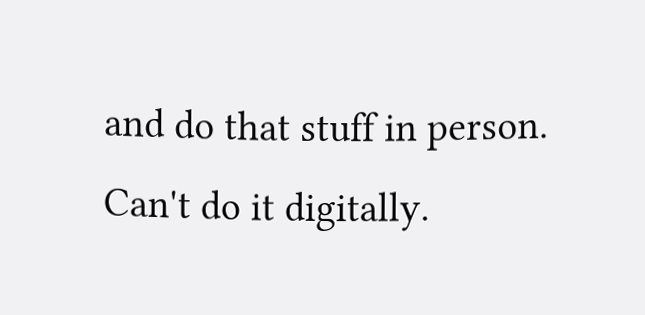and do that stuff in person. Can't do it digitally.